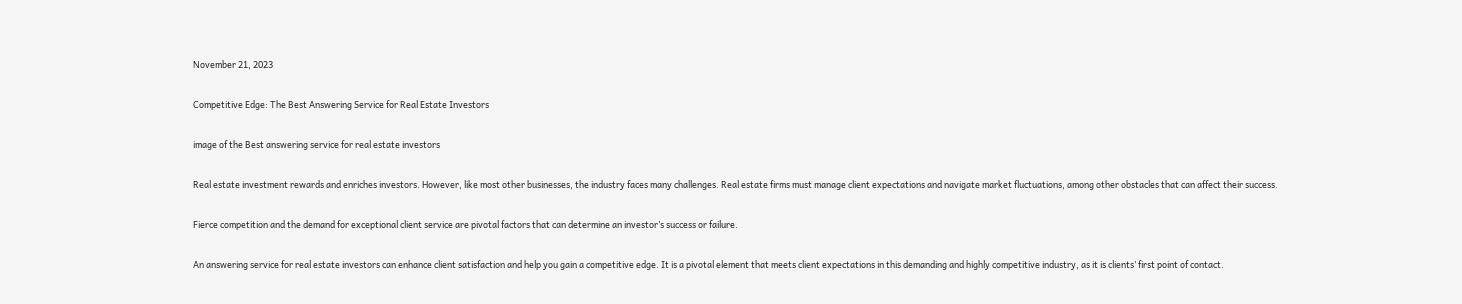November 21, 2023

Competitive Edge: The Best Answering Service for Real Estate Investors

image of the Best answering service for real estate investors

Real estate investment rewards and enriches investors. However, like most other businesses, the industry faces many challenges. Real estate firms must manage client expectations and navigate market fluctuations, among other obstacles that can affect their success.

Fierce competition and the demand for exceptional client service are pivotal factors that can determine an investor’s success or failure.

An answering service for real estate investors can enhance client satisfaction and help you gain a competitive edge. It is a pivotal element that meets client expectations in this demanding and highly competitive industry, as it is clients’ first point of contact.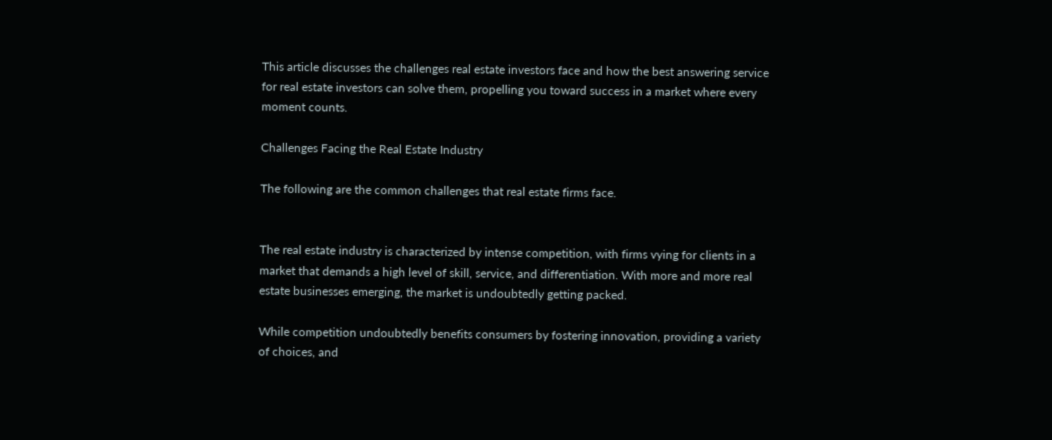This article discusses the challenges real estate investors face and how the best answering service for real estate investors can solve them, propelling you toward success in a market where every moment counts.

Challenges Facing the Real Estate Industry

The following are the common challenges that real estate firms face.


The real estate industry is characterized by intense competition, with firms vying for clients in a market that demands a high level of skill, service, and differentiation. With more and more real estate businesses emerging, the market is undoubtedly getting packed.

While competition undoubtedly benefits consumers by fostering innovation, providing a variety of choices, and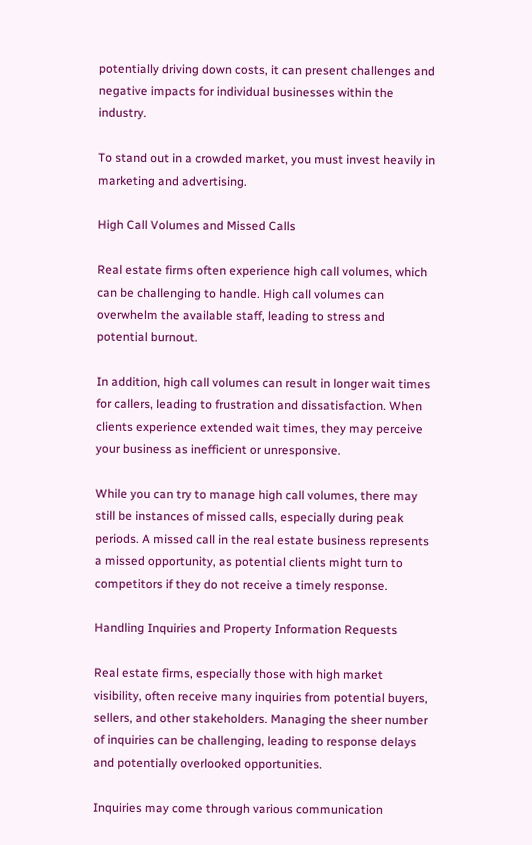potentially driving down costs, it can present challenges and negative impacts for individual businesses within the industry.

To stand out in a crowded market, you must invest heavily in marketing and advertising.

High Call Volumes and Missed Calls

Real estate firms often experience high call volumes, which can be challenging to handle. High call volumes can overwhelm the available staff, leading to stress and potential burnout.

In addition, high call volumes can result in longer wait times for callers, leading to frustration and dissatisfaction. When clients experience extended wait times, they may perceive your business as inefficient or unresponsive.

While you can try to manage high call volumes, there may still be instances of missed calls, especially during peak periods. A missed call in the real estate business represents a missed opportunity, as potential clients might turn to competitors if they do not receive a timely response.

Handling Inquiries and Property Information Requests

Real estate firms, especially those with high market visibility, often receive many inquiries from potential buyers, sellers, and other stakeholders. Managing the sheer number of inquiries can be challenging, leading to response delays and potentially overlooked opportunities.

Inquiries may come through various communication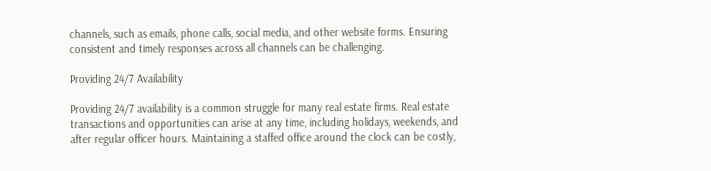channels, such as emails, phone calls, social media, and other website forms. Ensuring consistent and timely responses across all channels can be challenging.

Providing 24/7 Availability

Providing 24/7 availability is a common struggle for many real estate firms. Real estate transactions and opportunities can arise at any time, including holidays, weekends, and after regular officer hours. Maintaining a staffed office around the clock can be costly,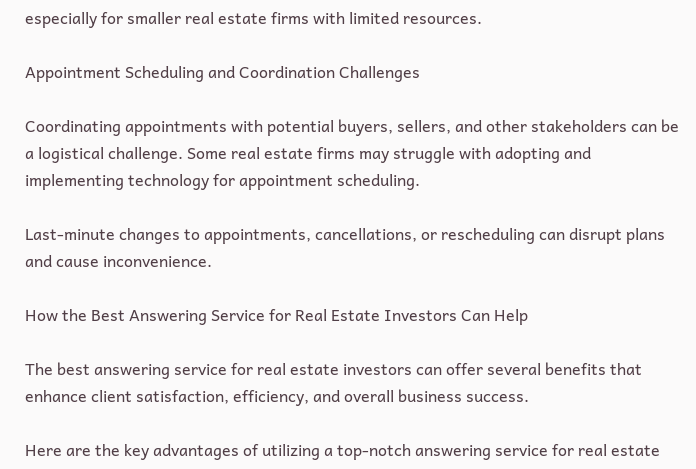especially for smaller real estate firms with limited resources.

Appointment Scheduling and Coordination Challenges

Coordinating appointments with potential buyers, sellers, and other stakeholders can be a logistical challenge. Some real estate firms may struggle with adopting and implementing technology for appointment scheduling.

Last-minute changes to appointments, cancellations, or rescheduling can disrupt plans and cause inconvenience.

How the Best Answering Service for Real Estate Investors Can Help

The best answering service for real estate investors can offer several benefits that enhance client satisfaction, efficiency, and overall business success.

Here are the key advantages of utilizing a top-notch answering service for real estate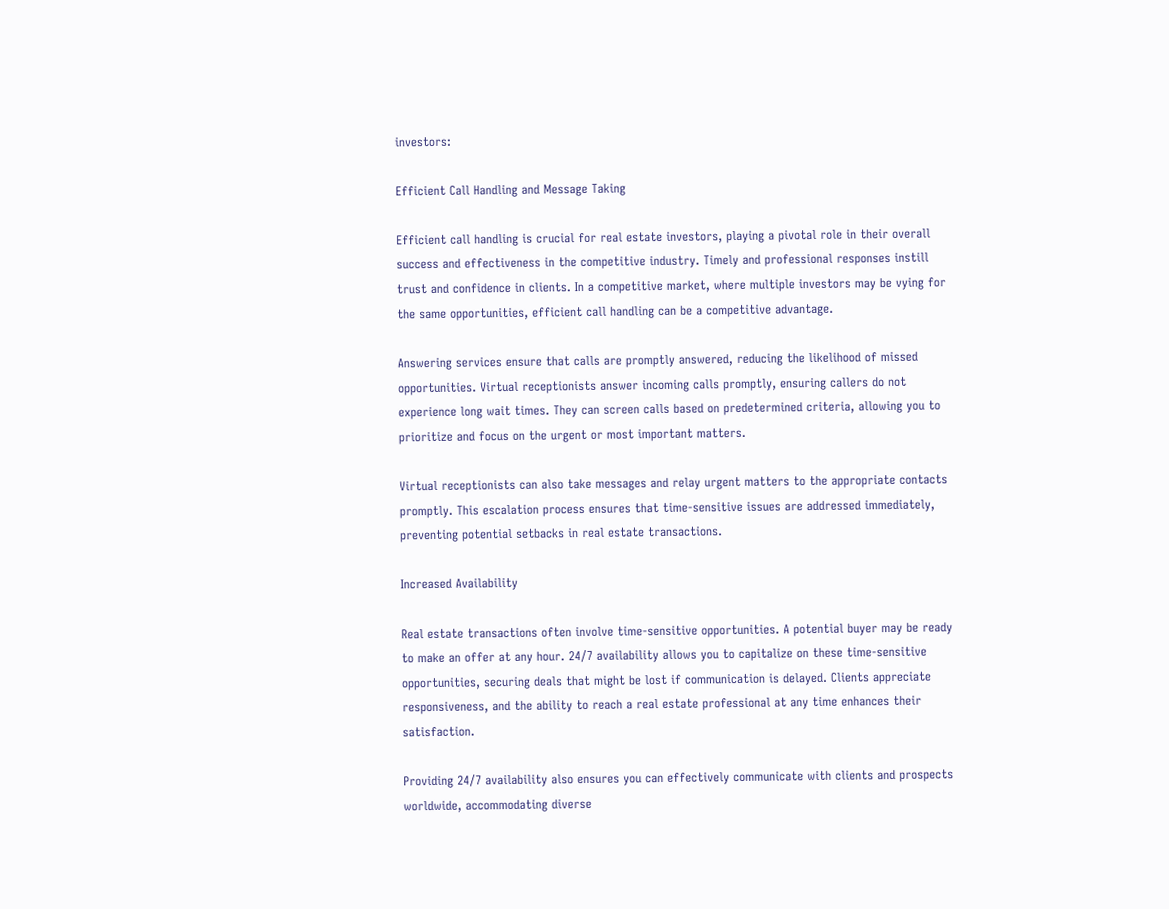investors:

Efficient Call Handling and Message Taking

Efficient call handling is crucial for real estate investors, playing a pivotal role in their overall success and effectiveness in the competitive industry. Timely and professional responses instill trust and confidence in clients. In a competitive market, where multiple investors may be vying for the same opportunities, efficient call handling can be a competitive advantage.

Answering services ensure that calls are promptly answered, reducing the likelihood of missed opportunities. Virtual receptionists answer incoming calls promptly, ensuring callers do not experience long wait times. They can screen calls based on predetermined criteria, allowing you to prioritize and focus on the urgent or most important matters.

Virtual receptionists can also take messages and relay urgent matters to the appropriate contacts promptly. This escalation process ensures that time-sensitive issues are addressed immediately, preventing potential setbacks in real estate transactions.

Increased Availability

Real estate transactions often involve time-sensitive opportunities. A potential buyer may be ready to make an offer at any hour. 24/7 availability allows you to capitalize on these time-sensitive opportunities, securing deals that might be lost if communication is delayed. Clients appreciate responsiveness, and the ability to reach a real estate professional at any time enhances their satisfaction.

Providing 24/7 availability also ensures you can effectively communicate with clients and prospects worldwide, accommodating diverse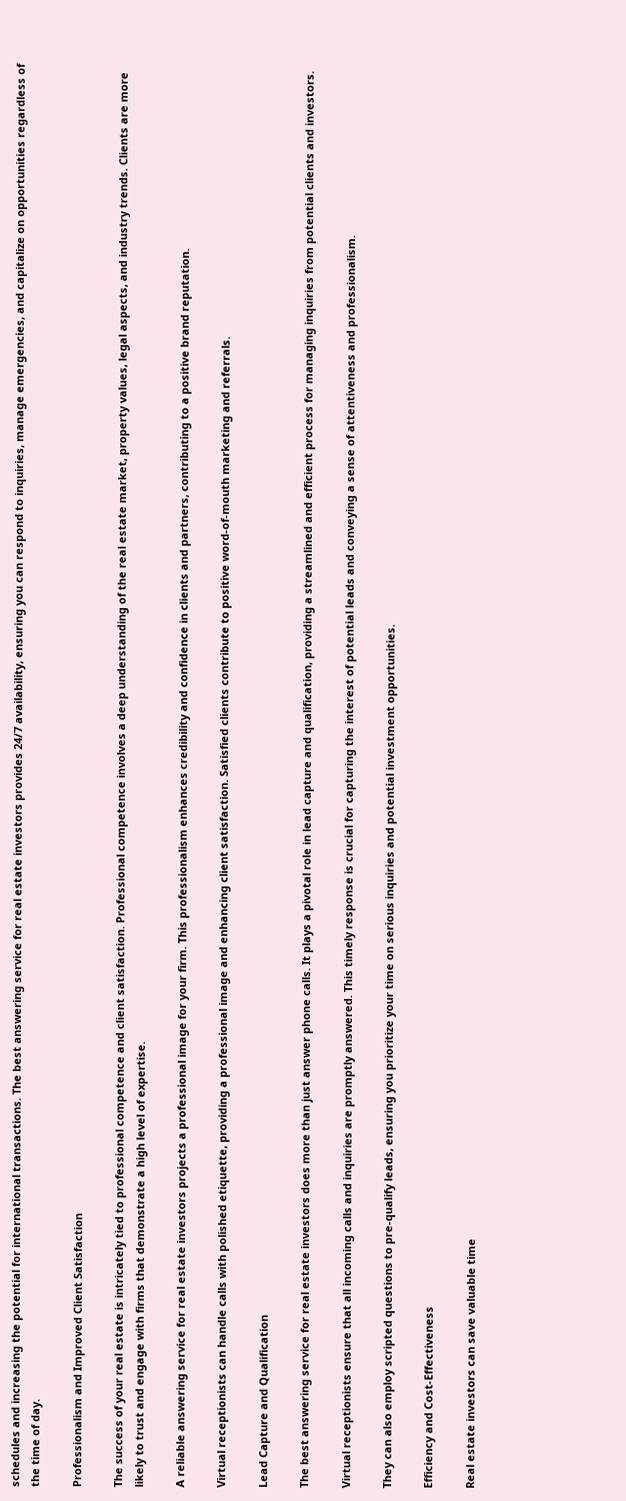schedules and increasing the potential for international transactions. The best answering service for real estate investors provides 24/7 availability, ensuring you can respond to inquiries, manage emergencies, and capitalize on opportunities regardless of the time of day.

Professionalism and Improved Client Satisfaction

The success of your real estate is intricately tied to professional competence and client satisfaction. Professional competence involves a deep understanding of the real estate market, property values, legal aspects, and industry trends. Clients are more likely to trust and engage with firms that demonstrate a high level of expertise.

A reliable answering service for real estate investors projects a professional image for your firm. This professionalism enhances credibility and confidence in clients and partners, contributing to a positive brand reputation.

Virtual receptionists can handle calls with polished etiquette, providing a professional image and enhancing client satisfaction. Satisfied clients contribute to positive word-of-mouth marketing and referrals.

Lead Capture and Qualification

The best answering service for real estate investors does more than just answer phone calls. It plays a pivotal role in lead capture and qualification, providing a streamlined and efficient process for managing inquiries from potential clients and investors.

Virtual receptionists ensure that all incoming calls and inquiries are promptly answered. This timely response is crucial for capturing the interest of potential leads and conveying a sense of attentiveness and professionalism.

They can also employ scripted questions to pre-qualify leads, ensuring you prioritize your time on serious inquiries and potential investment opportunities.

Efficiency and Cost-Effectiveness

Real estate investors can save valuable time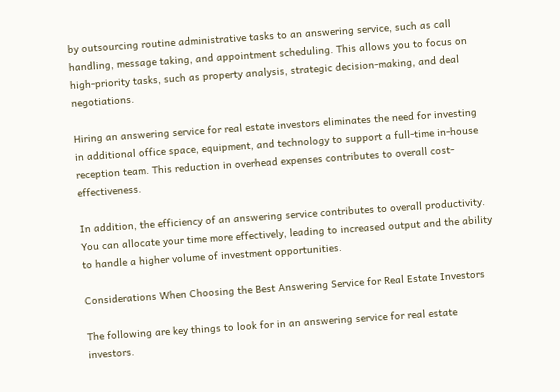by outsourcing routine administrative tasks to an answering service, such as call handling, message taking, and appointment scheduling. This allows you to focus on high-priority tasks, such as property analysis, strategic decision-making, and deal negotiations.

Hiring an answering service for real estate investors eliminates the need for investing in additional office space, equipment, and technology to support a full-time in-house reception team. This reduction in overhead expenses contributes to overall cost-effectiveness.

In addition, the efficiency of an answering service contributes to overall productivity. You can allocate your time more effectively, leading to increased output and the ability to handle a higher volume of investment opportunities.

Considerations When Choosing the Best Answering Service for Real Estate Investors

The following are key things to look for in an answering service for real estate investors.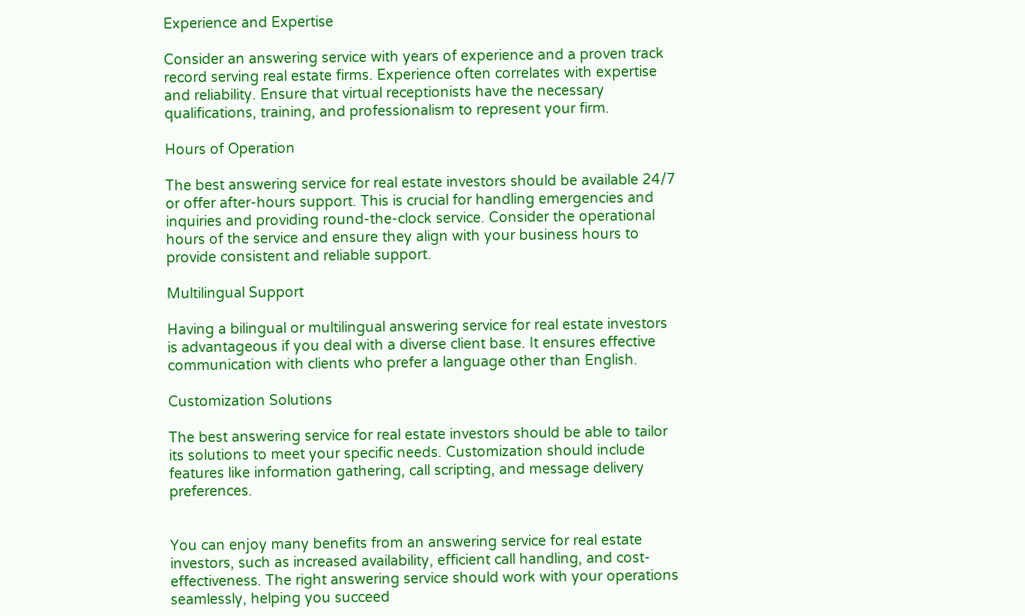Experience and Expertise

Consider an answering service with years of experience and a proven track record serving real estate firms. Experience often correlates with expertise and reliability. Ensure that virtual receptionists have the necessary qualifications, training, and professionalism to represent your firm.

Hours of Operation

The best answering service for real estate investors should be available 24/7 or offer after-hours support. This is crucial for handling emergencies and inquiries and providing round-the-clock service. Consider the operational hours of the service and ensure they align with your business hours to provide consistent and reliable support.

Multilingual Support

Having a bilingual or multilingual answering service for real estate investors is advantageous if you deal with a diverse client base. It ensures effective communication with clients who prefer a language other than English.

Customization Solutions

The best answering service for real estate investors should be able to tailor its solutions to meet your specific needs. Customization should include features like information gathering, call scripting, and message delivery preferences.


You can enjoy many benefits from an answering service for real estate investors, such as increased availability, efficient call handling, and cost-effectiveness. The right answering service should work with your operations seamlessly, helping you succeed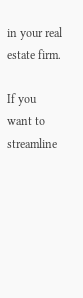in your real estate firm.

If you want to streamline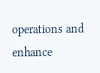operations and enhance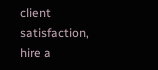client satisfaction, hire a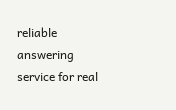reliable answering service for real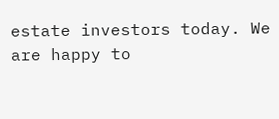estate investors today. We are happy to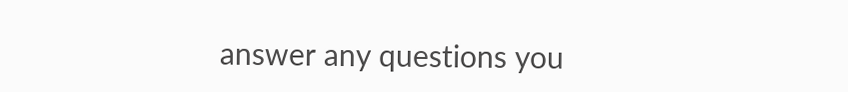answer any questions you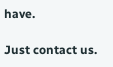have.

Just contact us.